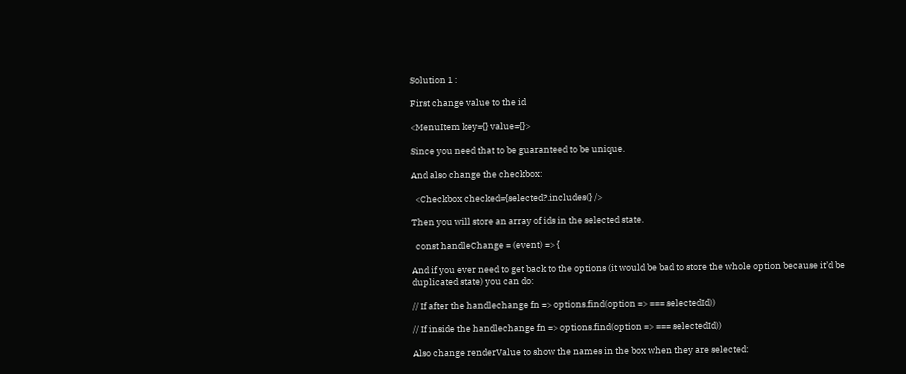Solution 1 :

First change value to the id

<MenuItem key={} value={}>

Since you need that to be guaranteed to be unique.

And also change the checkbox:

  <Checkbox checked={selected?.includes(} />

Then you will store an array of ids in the selected state.

  const handleChange = (event) => {

And if you ever need to get back to the options (it would be bad to store the whole option because it’d be duplicated state) you can do:

// If after the handlechange fn => options.find(option => === selectedId))

// If inside the handlechange fn => options.find(option => === selectedId))

Also change renderValue to show the names in the box when they are selected: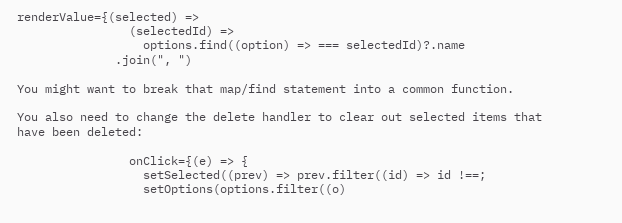renderValue={(selected) =>
                (selectedId) =>
                  options.find((option) => === selectedId)?.name
              .join(", ")

You might want to break that map/find statement into a common function.

You also need to change the delete handler to clear out selected items that have been deleted:

                onClick={(e) => {
                  setSelected((prev) => prev.filter((id) => id !==;
                  setOptions(options.filter((o)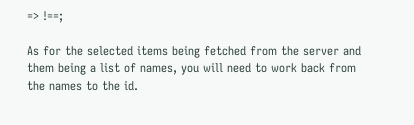=> !==;

As for the selected items being fetched from the server and them being a list of names, you will need to work back from the names to the id.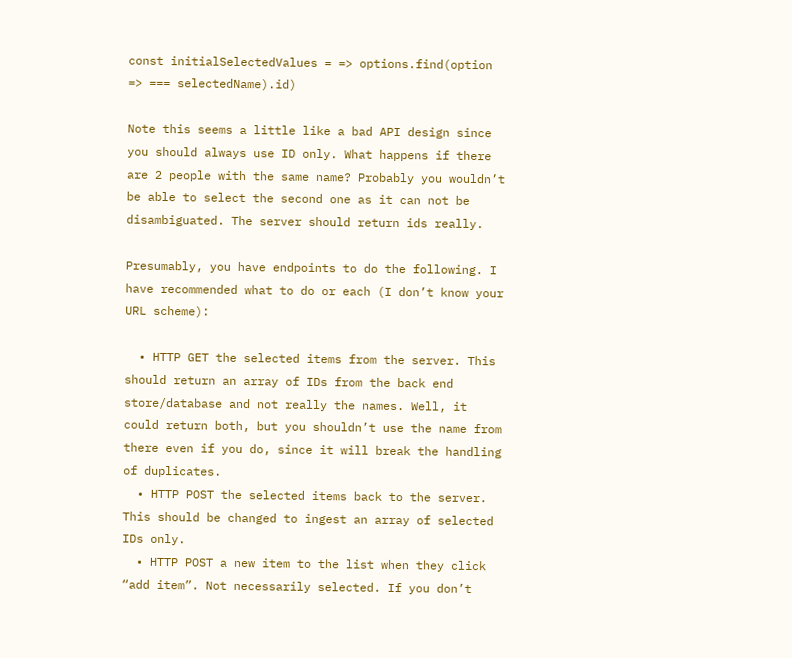const initialSelectedValues = => options.find(option => === selectedName).id)

Note this seems a little like a bad API design since you should always use ID only. What happens if there are 2 people with the same name? Probably you wouldn’t be able to select the second one as it can not be disambiguated. The server should return ids really.

Presumably, you have endpoints to do the following. I have recommended what to do or each (I don’t know your URL scheme):

  • HTTP GET the selected items from the server. This should return an array of IDs from the back end store/database and not really the names. Well, it could return both, but you shouldn’t use the name from there even if you do, since it will break the handling of duplicates.
  • HTTP POST the selected items back to the server. This should be changed to ingest an array of selected IDs only.
  • HTTP POST a new item to the list when they click “add item”. Not necessarily selected. If you don’t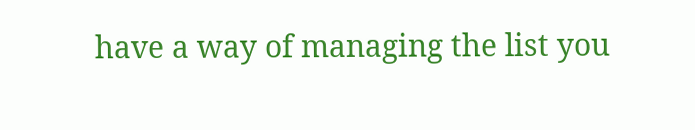have a way of managing the list you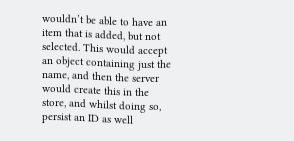wouldn’t be able to have an item that is added, but not selected. This would accept an object containing just the name, and then the server would create this in the store, and whilst doing so, persist an ID as well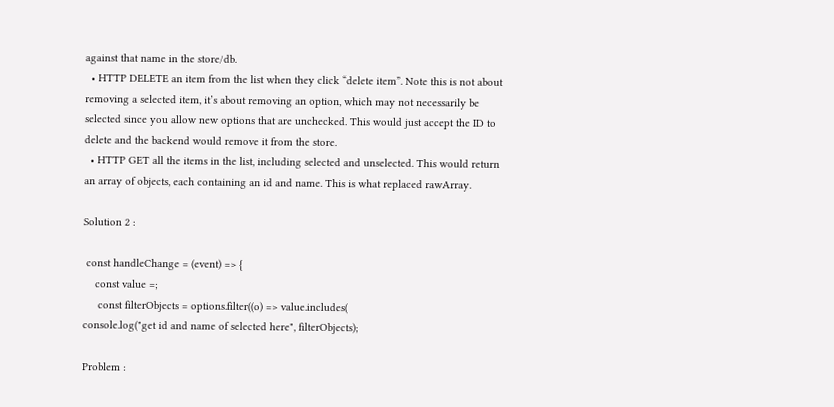against that name in the store/db.
  • HTTP DELETE an item from the list when they click “delete item”. Note this is not about removing a selected item, it’s about removing an option, which may not necessarily be selected since you allow new options that are unchecked. This would just accept the ID to delete and the backend would remove it from the store.
  • HTTP GET all the items in the list, including selected and unselected. This would return an array of objects, each containing an id and name. This is what replaced rawArray.

Solution 2 :

 const handleChange = (event) => {
    const value =;
     const filterObjects = options.filter((o) => value.includes(
console.log("get id and name of selected here", filterObjects);

Problem :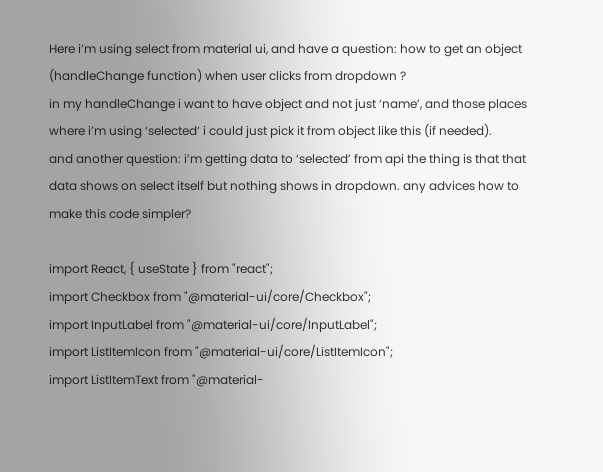Here i’m using select from material ui, and have a question: how to get an object (handleChange function) when user clicks from dropdown ?
in my handleChange i want to have object and not just ‘name’, and those places where i’m using ‘selected’ i could just pick it from object like this (if needed).
and another question: i’m getting data to ‘selected’ from api the thing is that that data shows on select itself but nothing shows in dropdown. any advices how to make this code simpler?

import React, { useState } from "react";
import Checkbox from "@material-ui/core/Checkbox";
import InputLabel from "@material-ui/core/InputLabel";
import ListItemIcon from "@material-ui/core/ListItemIcon";
import ListItemText from "@material-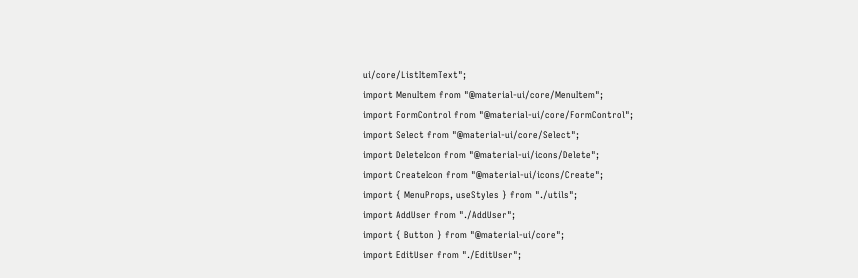ui/core/ListItemText";
import MenuItem from "@material-ui/core/MenuItem";
import FormControl from "@material-ui/core/FormControl";
import Select from "@material-ui/core/Select";
import DeleteIcon from "@material-ui/icons/Delete";
import CreateIcon from "@material-ui/icons/Create";
import { MenuProps, useStyles } from "./utils";
import AddUser from "./AddUser";
import { Button } from "@material-ui/core";
import EditUser from "./EditUser";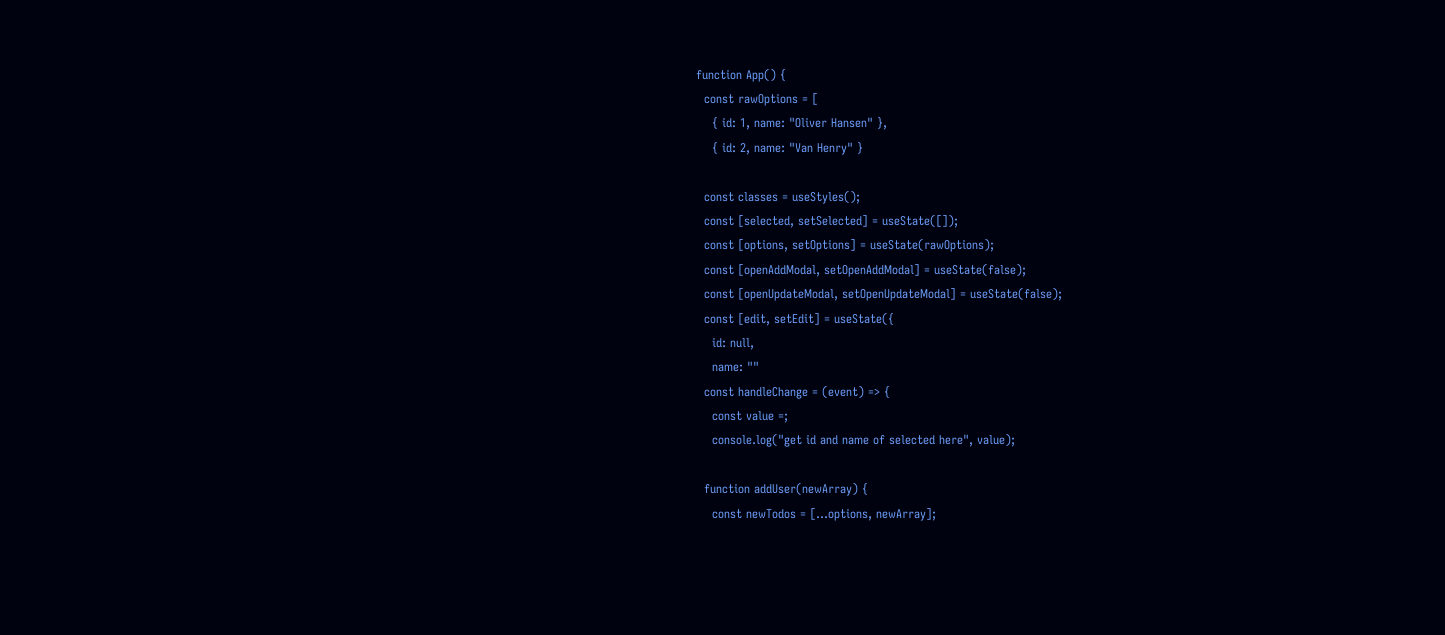function App() {
  const rawOptions = [
    { id: 1, name: "Oliver Hansen" },
    { id: 2, name: "Van Henry" }

  const classes = useStyles();
  const [selected, setSelected] = useState([]);
  const [options, setOptions] = useState(rawOptions);
  const [openAddModal, setOpenAddModal] = useState(false);
  const [openUpdateModal, setOpenUpdateModal] = useState(false);
  const [edit, setEdit] = useState({
    id: null,
    name: ""
  const handleChange = (event) => {
    const value =;
    console.log("get id and name of selected here", value);

  function addUser(newArray) {
    const newTodos = [...options, newArray];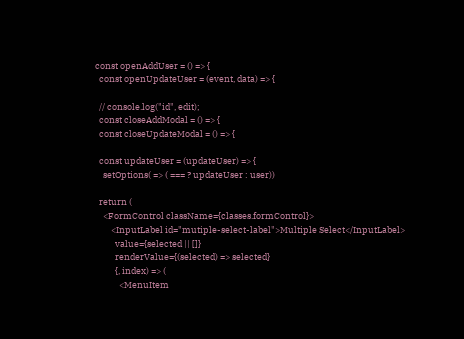const openAddUser = () => {
  const openUpdateUser = (event, data) => {

  // console.log("id", edit);
  const closeAddModal = () => {
  const closeUpdateModal = () => {

  const updateUser = (updateUser) => {
    setOptions( => ( === ? updateUser : user))

  return (
    <FormControl className={classes.formControl}>
        <InputLabel id="mutiple-select-label">Multiple Select</InputLabel>
          value={selected || []}
          renderValue={(selected) => selected}
          {, index) => (
            <MenuItem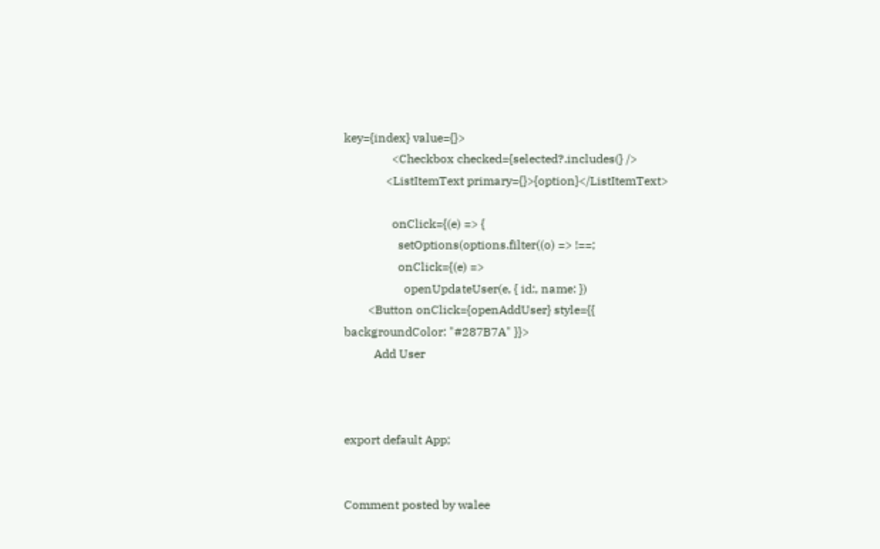key={index} value={}>
                <Checkbox checked={selected?.includes(} />
              <ListItemText primary={}>{option}</ListItemText>

                onClick={(e) => {
                  setOptions(options.filter((o) => !==;
                  onClick={(e) =>
                    openUpdateUser(e, { id:, name: })
        <Button onClick={openAddUser} style={{ backgroundColor: "#287B7A" }}>
          Add User



export default App;


Comment posted by walee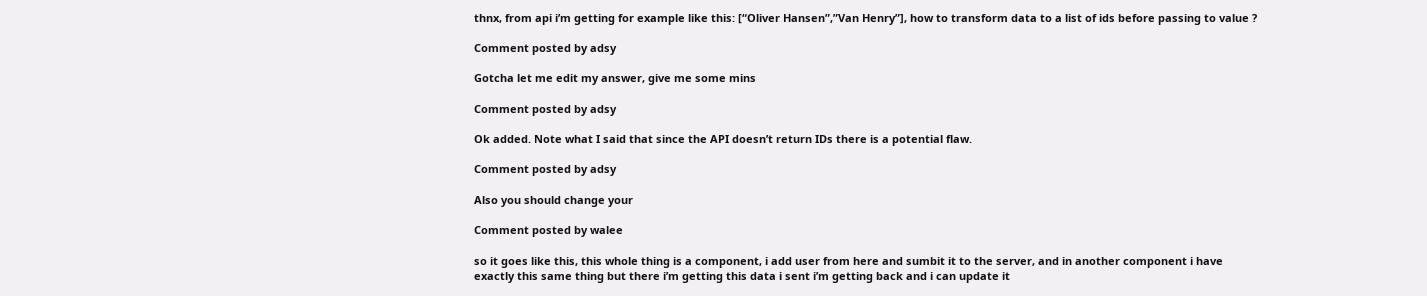thnx, from api i’m getting for example like this: [“Oliver Hansen”,”Van Henry”], how to transform data to a list of ids before passing to value ?

Comment posted by adsy

Gotcha let me edit my answer, give me some mins

Comment posted by adsy

Ok added. Note what I said that since the API doesn’t return IDs there is a potential flaw.

Comment posted by adsy

Also you should change your

Comment posted by walee

so it goes like this, this whole thing is a component, i add user from here and sumbit it to the server, and in another component i have exactly this same thing but there i’m getting this data i sent i’m getting back and i can update it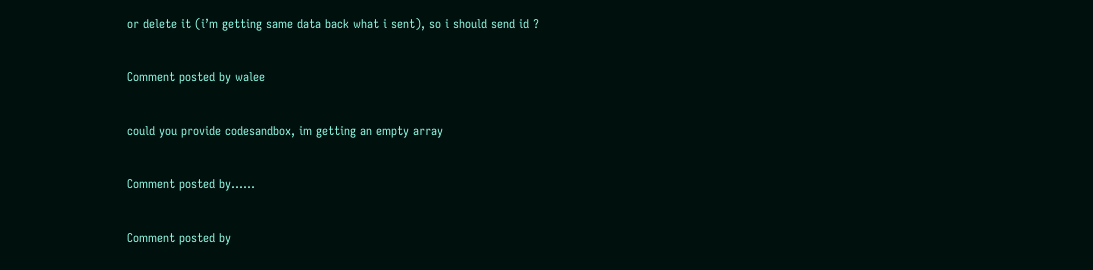or delete it (i’m getting same data back what i sent), so i should send id ?

Comment posted by walee

could you provide codesandbox, im getting an empty array

Comment posted by……

Comment posted by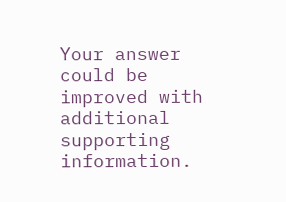Your answer could be improved with additional supporting information.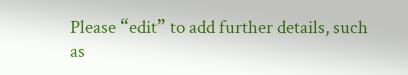Please “edit” to add further details, such as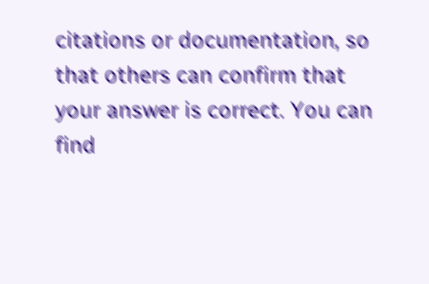citations or documentation, so that others can confirm that your answer is correct. You can find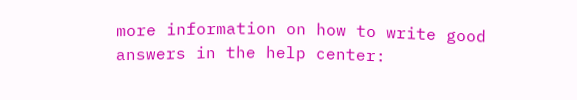more information on how to write good answers in the help center: